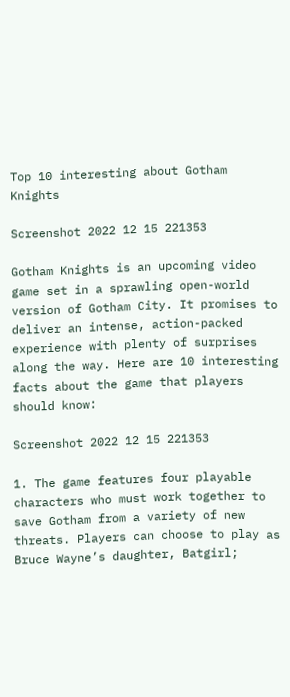Top 10 interesting about Gotham Knights

Screenshot 2022 12 15 221353

Gotham Knights is an upcoming video game set in a sprawling open-world version of Gotham City. It promises to deliver an intense, action-packed experience with plenty of surprises along the way. Here are 10 interesting facts about the game that players should know:

Screenshot 2022 12 15 221353

1. The game features four playable characters who must work together to save Gotham from a variety of new threats. Players can choose to play as Bruce Wayne’s daughter, Batgirl;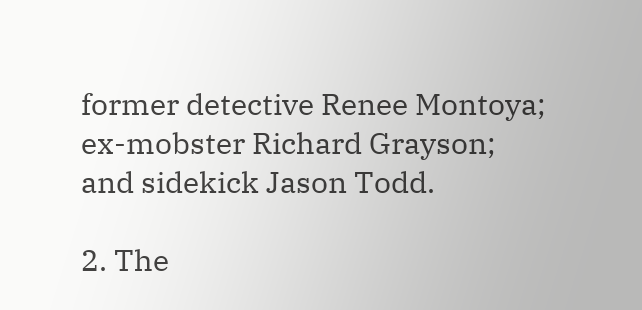former detective Renee Montoya; ex-mobster Richard Grayson; and sidekick Jason Todd.

2. The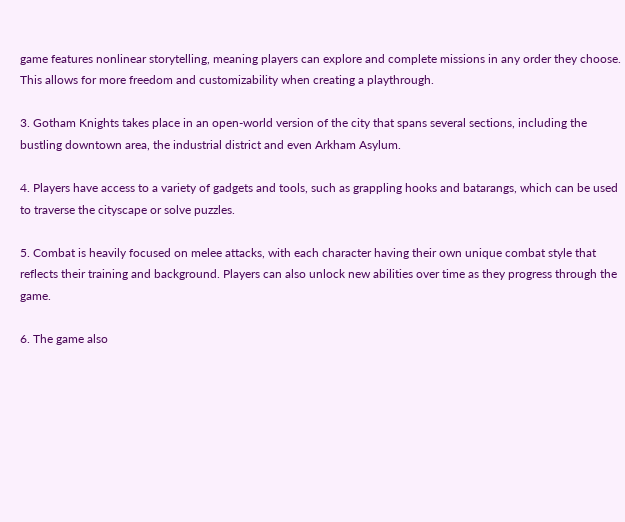game features nonlinear storytelling, meaning players can explore and complete missions in any order they choose. This allows for more freedom and customizability when creating a playthrough.

3. Gotham Knights takes place in an open-world version of the city that spans several sections, including the bustling downtown area, the industrial district and even Arkham Asylum.

4. Players have access to a variety of gadgets and tools, such as grappling hooks and batarangs, which can be used to traverse the cityscape or solve puzzles.

5. Combat is heavily focused on melee attacks, with each character having their own unique combat style that reflects their training and background. Players can also unlock new abilities over time as they progress through the game.

6. The game also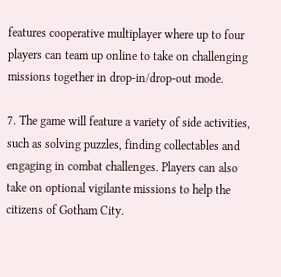features cooperative multiplayer where up to four players can team up online to take on challenging missions together in drop-in/drop-out mode.

7. The game will feature a variety of side activities, such as solving puzzles, finding collectables and engaging in combat challenges. Players can also take on optional vigilante missions to help the citizens of Gotham City.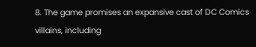8. The game promises an expansive cast of DC Comics villains, including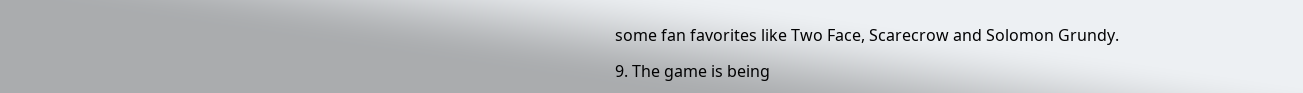some fan favorites like Two Face, Scarecrow and Solomon Grundy.

9. The game is being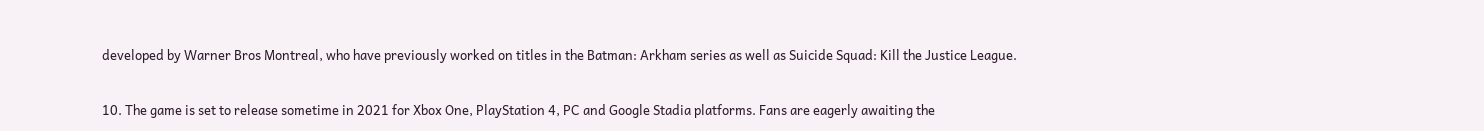developed by Warner Bros Montreal, who have previously worked on titles in the Batman: Arkham series as well as Suicide Squad: Kill the Justice League.

10. The game is set to release sometime in 2021 for Xbox One, PlayStation 4, PC and Google Stadia platforms. Fans are eagerly awaiting the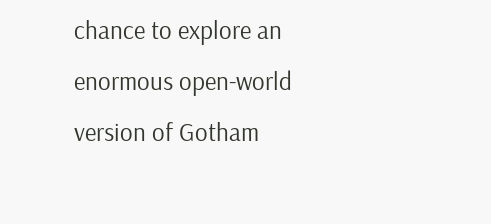chance to explore an enormous open-world version of Gotham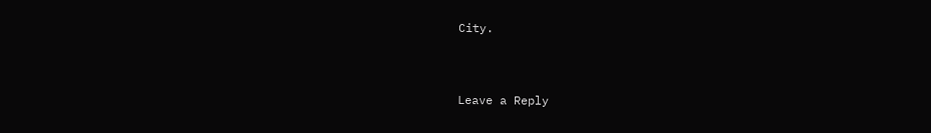City.


Leave a Reply